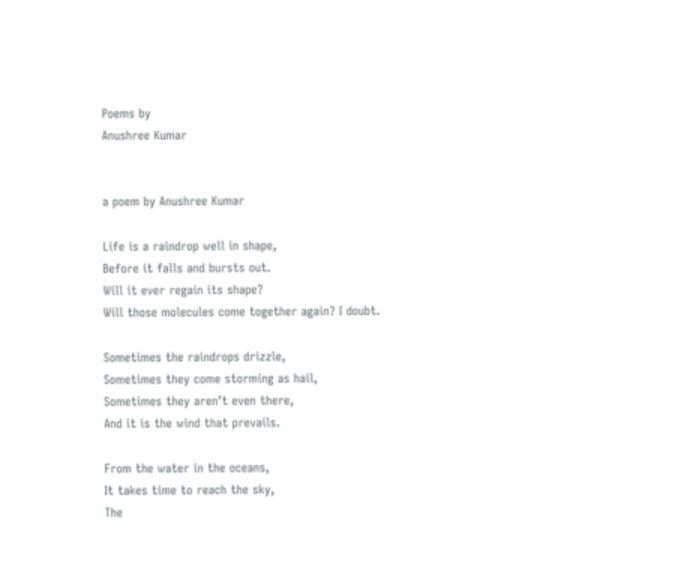Poems by
Anushree Kumar


a poem by Anushree Kumar

Life is a raindrop well in shape,
Before it falls and bursts out.
Will it ever regain its shape?
Will those molecules come together again? I doubt.

Sometimes the raindrops drizzle,
Sometimes they come storming as hail,
Sometimes they aren’t even there,
And it is the wind that prevails.

From the water in the oceans,
It takes time to reach the sky,
The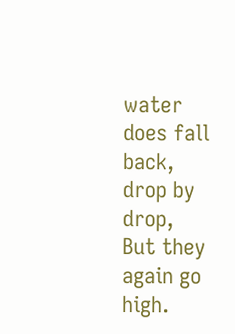water does fall back, drop by drop,
But they again go high.